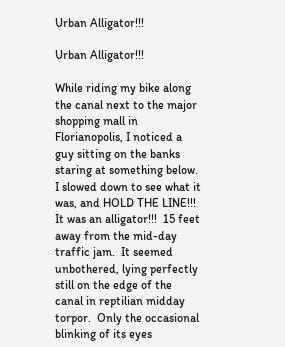Urban Alligator!!!

Urban Alligator!!!

While riding my bike along the canal next to the major shopping mall in Florianopolis, I noticed a guy sitting on the banks staring at something below.  I slowed down to see what it was, and HOLD THE LINE!!!  It was an alligator!!!  15 feet away from the mid-day traffic jam.  It seemed unbothered, lying perfectly still on the edge of the canal in reptilian midday torpor.  Only the occasional blinking of its eyes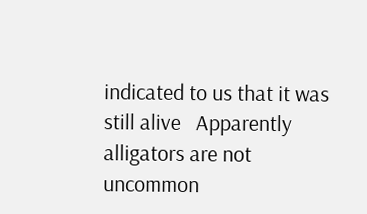indicated to us that it was still alive   Apparently alligators are not uncommon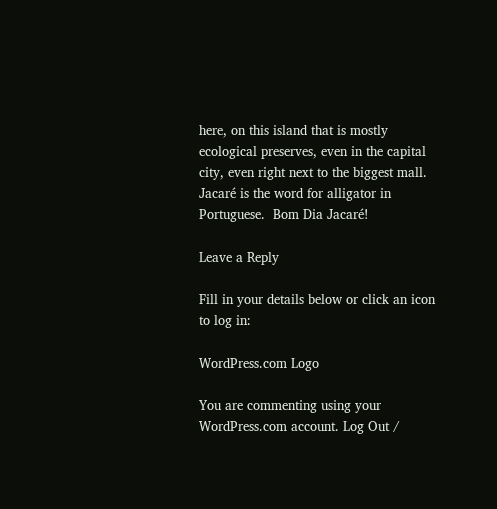here, on this island that is mostly ecological preserves, even in the capital city, even right next to the biggest mall.   Jacaré is the word for alligator in Portuguese.  Bom Dia Jacaré!

Leave a Reply

Fill in your details below or click an icon to log in:

WordPress.com Logo

You are commenting using your WordPress.com account. Log Out /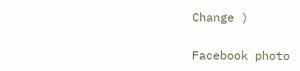Change )

Facebook photo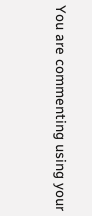You are commenting using your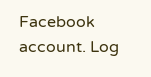Facebook account. Log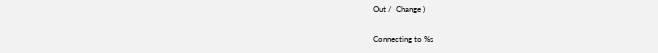Out /  Change )

Connecting to %s